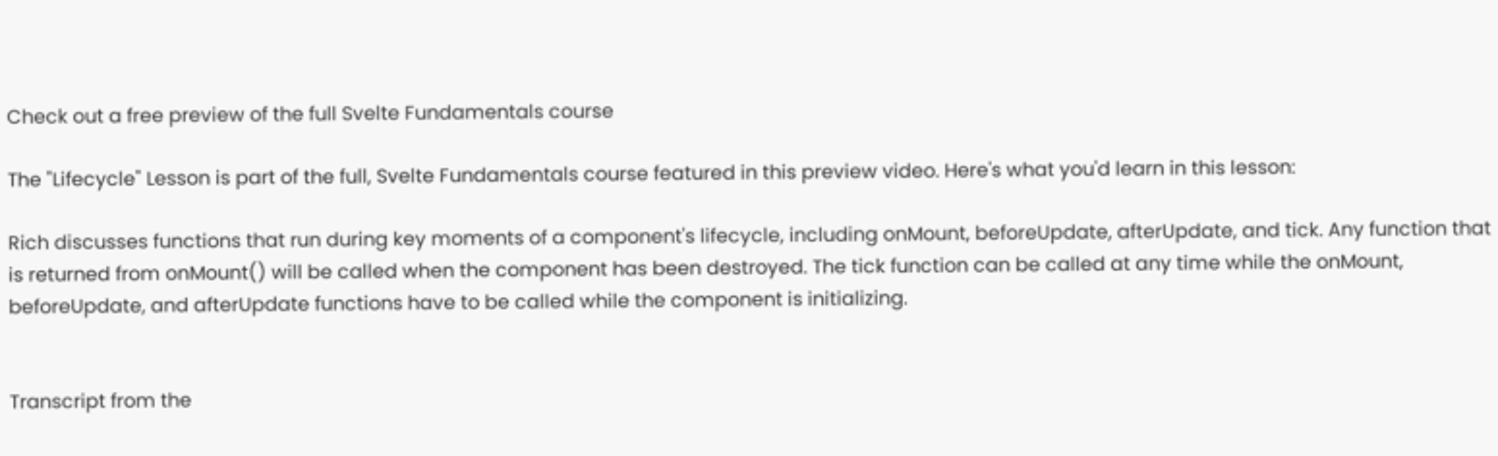Check out a free preview of the full Svelte Fundamentals course

The "Lifecycle" Lesson is part of the full, Svelte Fundamentals course featured in this preview video. Here's what you'd learn in this lesson:

Rich discusses functions that run during key moments of a component's lifecycle, including onMount, beforeUpdate, afterUpdate, and tick. Any function that is returned from onMount() will be called when the component has been destroyed. The tick function can be called at any time while the onMount, beforeUpdate, and afterUpdate functions have to be called while the component is initializing.


Transcript from the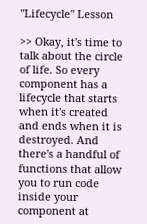"Lifecycle" Lesson

>> Okay, it's time to talk about the circle of life. So every component has a lifecycle that starts when it's created and ends when it is destroyed. And there's a handful of functions that allow you to run code inside your component at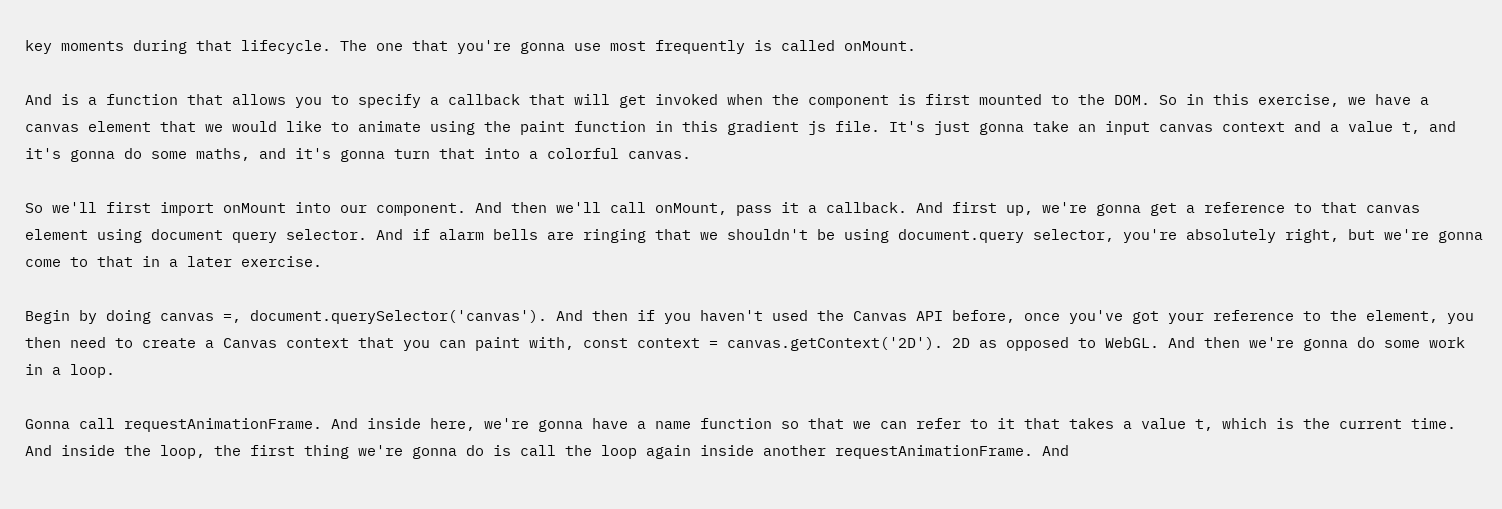key moments during that lifecycle. The one that you're gonna use most frequently is called onMount.

And is a function that allows you to specify a callback that will get invoked when the component is first mounted to the DOM. So in this exercise, we have a canvas element that we would like to animate using the paint function in this gradient js file. It's just gonna take an input canvas context and a value t, and it's gonna do some maths, and it's gonna turn that into a colorful canvas.

So we'll first import onMount into our component. And then we'll call onMount, pass it a callback. And first up, we're gonna get a reference to that canvas element using document query selector. And if alarm bells are ringing that we shouldn't be using document.query selector, you're absolutely right, but we're gonna come to that in a later exercise.

Begin by doing canvas =, document.querySelector('canvas'). And then if you haven't used the Canvas API before, once you've got your reference to the element, you then need to create a Canvas context that you can paint with, const context = canvas.getContext('2D'). 2D as opposed to WebGL. And then we're gonna do some work in a loop.

Gonna call requestAnimationFrame. And inside here, we're gonna have a name function so that we can refer to it that takes a value t, which is the current time. And inside the loop, the first thing we're gonna do is call the loop again inside another requestAnimationFrame. And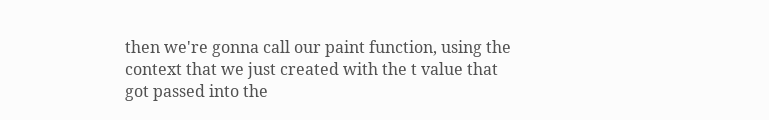then we're gonna call our paint function, using the context that we just created with the t value that got passed into the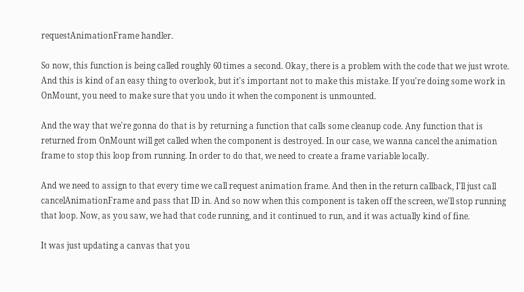requestAnimationFrame handler.

So now, this function is being called roughly 60 times a second. Okay, there is a problem with the code that we just wrote. And this is kind of an easy thing to overlook, but it's important not to make this mistake. If you're doing some work in OnMount, you need to make sure that you undo it when the component is unmounted.

And the way that we're gonna do that is by returning a function that calls some cleanup code. Any function that is returned from OnMount will get called when the component is destroyed. In our case, we wanna cancel the animation frame to stop this loop from running. In order to do that, we need to create a frame variable locally.

And we need to assign to that every time we call request animation frame. And then in the return callback, I'll just call cancelAnimationFrame and pass that ID in. And so now when this component is taken off the screen, we'll stop running that loop. Now, as you saw, we had that code running, and it continued to run, and it was actually kind of fine.

It was just updating a canvas that you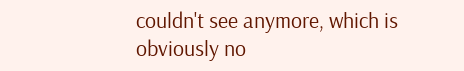couldn't see anymore, which is obviously no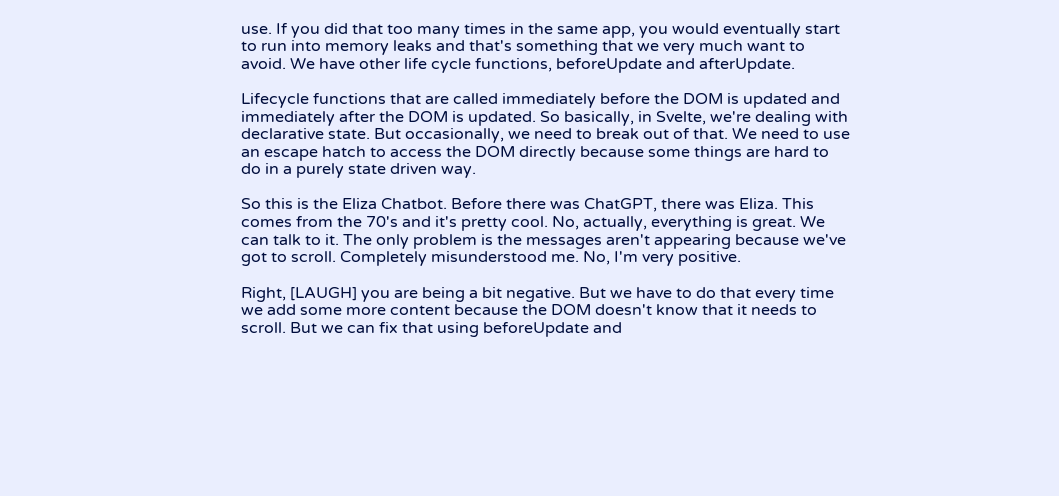use. If you did that too many times in the same app, you would eventually start to run into memory leaks and that's something that we very much want to avoid. We have other life cycle functions, beforeUpdate and afterUpdate.

Lifecycle functions that are called immediately before the DOM is updated and immediately after the DOM is updated. So basically, in Svelte, we're dealing with declarative state. But occasionally, we need to break out of that. We need to use an escape hatch to access the DOM directly because some things are hard to do in a purely state driven way.

So this is the Eliza Chatbot. Before there was ChatGPT, there was Eliza. This comes from the 70's and it's pretty cool. No, actually, everything is great. We can talk to it. The only problem is the messages aren't appearing because we've got to scroll. Completely misunderstood me. No, I'm very positive.

Right, [LAUGH] you are being a bit negative. But we have to do that every time we add some more content because the DOM doesn't know that it needs to scroll. But we can fix that using beforeUpdate and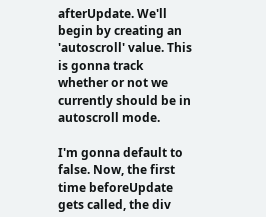afterUpdate. We'll begin by creating an 'autoscroll' value. This is gonna track whether or not we currently should be in autoscroll mode.

I'm gonna default to false. Now, the first time beforeUpdate gets called, the div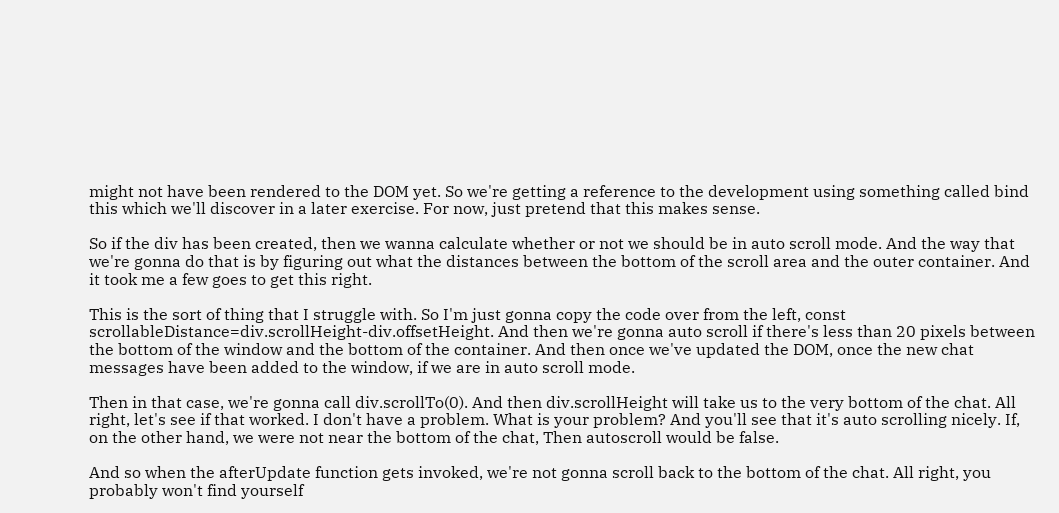might not have been rendered to the DOM yet. So we're getting a reference to the development using something called bind this which we'll discover in a later exercise. For now, just pretend that this makes sense.

So if the div has been created, then we wanna calculate whether or not we should be in auto scroll mode. And the way that we're gonna do that is by figuring out what the distances between the bottom of the scroll area and the outer container. And it took me a few goes to get this right.

This is the sort of thing that I struggle with. So I'm just gonna copy the code over from the left, const scrollableDistance=div.scrollHeight-div.offsetHeight. And then we're gonna auto scroll if there's less than 20 pixels between the bottom of the window and the bottom of the container. And then once we've updated the DOM, once the new chat messages have been added to the window, if we are in auto scroll mode.

Then in that case, we're gonna call div.scrollTo(0). And then div.scrollHeight will take us to the very bottom of the chat. All right, let's see if that worked. I don't have a problem. What is your problem? And you'll see that it's auto scrolling nicely. If, on the other hand, we were not near the bottom of the chat, Then autoscroll would be false.

And so when the afterUpdate function gets invoked, we're not gonna scroll back to the bottom of the chat. All right, you probably won't find yourself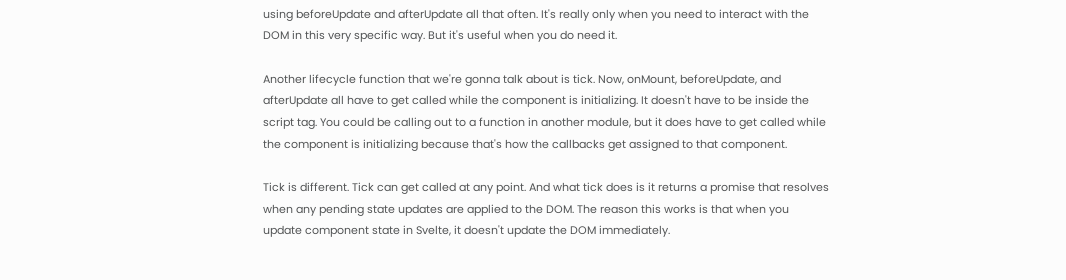using beforeUpdate and afterUpdate all that often. It's really only when you need to interact with the DOM in this very specific way. But it's useful when you do need it.

Another lifecycle function that we're gonna talk about is tick. Now, onMount, beforeUpdate, and afterUpdate all have to get called while the component is initializing. It doesn't have to be inside the script tag. You could be calling out to a function in another module, but it does have to get called while the component is initializing because that's how the callbacks get assigned to that component.

Tick is different. Tick can get called at any point. And what tick does is it returns a promise that resolves when any pending state updates are applied to the DOM. The reason this works is that when you update component state in Svelte, it doesn't update the DOM immediately.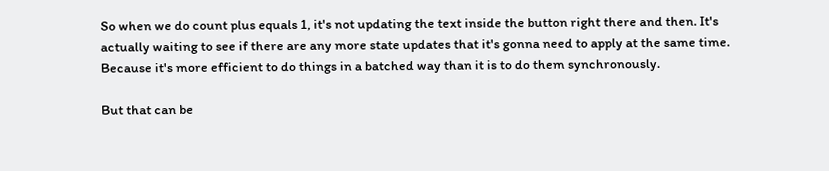So when we do count plus equals 1, it's not updating the text inside the button right there and then. It's actually waiting to see if there are any more state updates that it's gonna need to apply at the same time. Because it's more efficient to do things in a batched way than it is to do them synchronously.

But that can be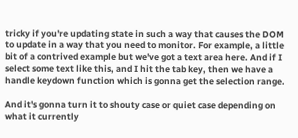tricky if you're updating state in such a way that causes the DOM to update in a way that you need to monitor. For example, a little bit of a contrived example but we've got a text area here. And if I select some text like this, and I hit the tab key, then we have a handle keydown function which is gonna get the selection range.

And it's gonna turn it to shouty case or quiet case depending on what it currently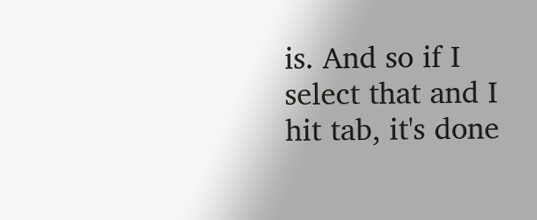is. And so if I select that and I hit tab, it's done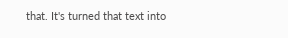that. It's turned that text into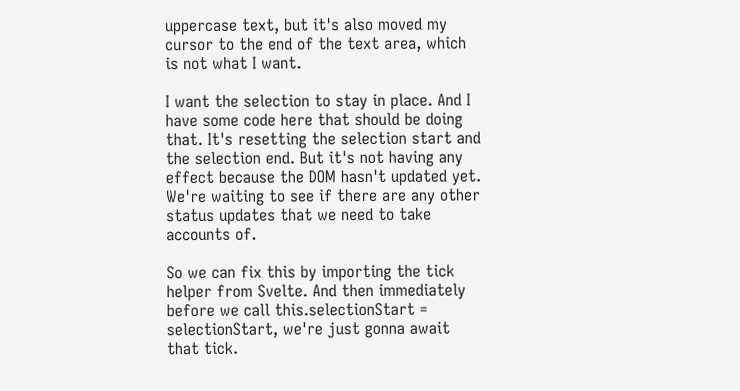uppercase text, but it's also moved my cursor to the end of the text area, which is not what I want.

I want the selection to stay in place. And I have some code here that should be doing that. It's resetting the selection start and the selection end. But it's not having any effect because the DOM hasn't updated yet. We're waiting to see if there are any other status updates that we need to take accounts of.

So we can fix this by importing the tick helper from Svelte. And then immediately before we call this.selectionStart = selectionStart, we're just gonna await that tick.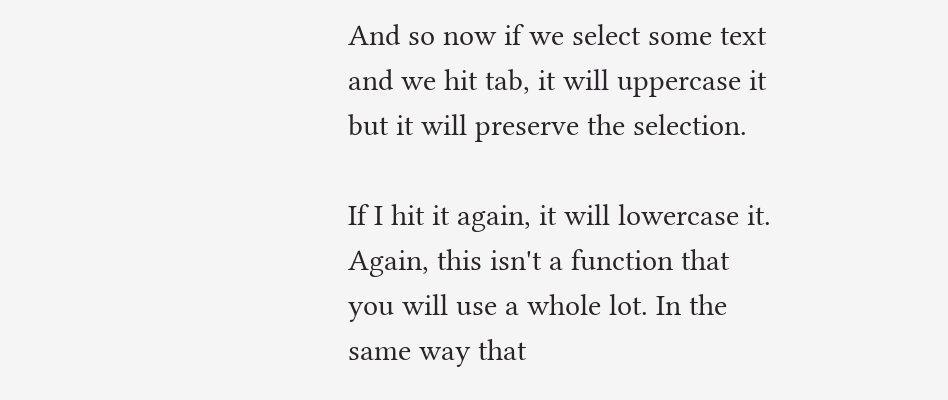And so now if we select some text and we hit tab, it will uppercase it but it will preserve the selection.

If I hit it again, it will lowercase it. Again, this isn't a function that you will use a whole lot. In the same way that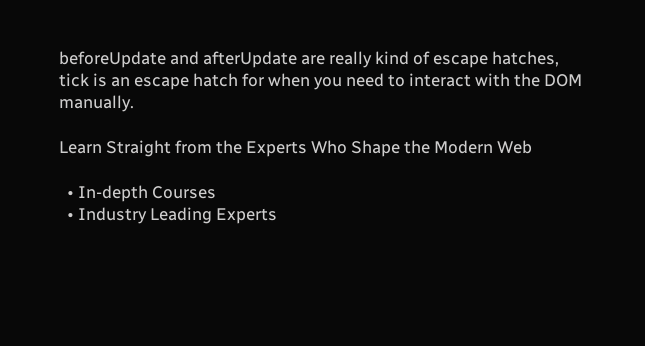beforeUpdate and afterUpdate are really kind of escape hatches, tick is an escape hatch for when you need to interact with the DOM manually.

Learn Straight from the Experts Who Shape the Modern Web

  • In-depth Courses
  • Industry Leading Experts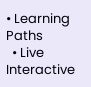• Learning Paths
  • Live Interactive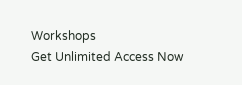Workshops
Get Unlimited Access Now